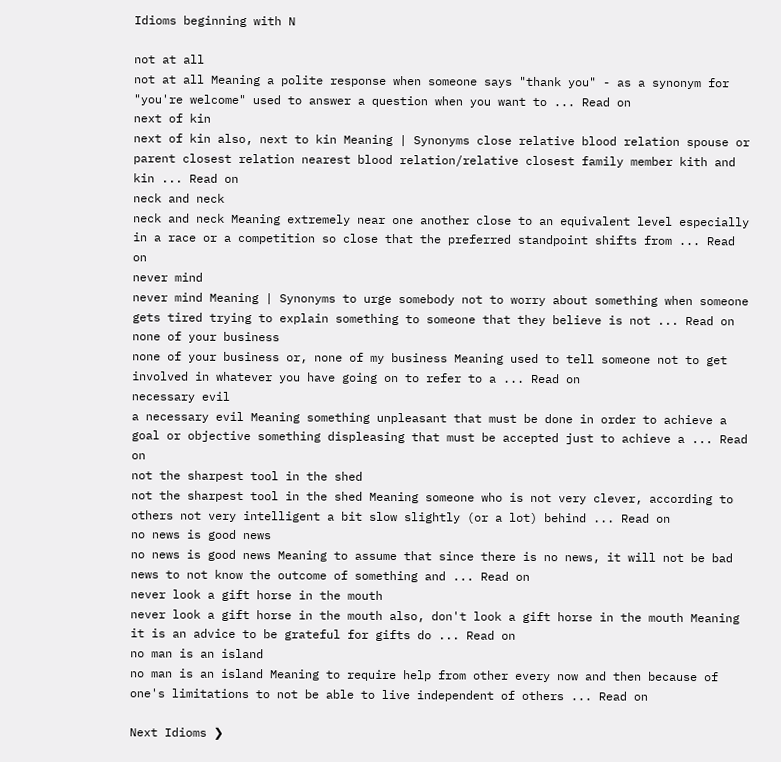Idioms beginning with N

not at all
not at all Meaning a polite response when someone says "thank you" - as a synonym for "you're welcome" used to answer a question when you want to ... Read on
next of kin
next of kin also, next to kin Meaning | Synonyms close relative blood relation spouse or parent closest relation nearest blood relation/relative closest family member kith and kin ... Read on
neck and neck
neck and neck Meaning extremely near one another close to an equivalent level especially in a race or a competition so close that the preferred standpoint shifts from ... Read on
never mind
never mind Meaning | Synonyms to urge somebody not to worry about something when someone gets tired trying to explain something to someone that they believe is not ... Read on
none of your business
none of your business or, none of my business Meaning used to tell someone not to get involved in whatever you have going on to refer to a ... Read on
necessary evil
a necessary evil Meaning something unpleasant that must be done in order to achieve a goal or objective something displeasing that must be accepted just to achieve a ... Read on
not the sharpest tool in the shed
not the sharpest tool in the shed Meaning someone who is not very clever, according to others not very intelligent a bit slow slightly (or a lot) behind ... Read on
no news is good news
no news is good news Meaning to assume that since there is no news, it will not be bad news to not know the outcome of something and ... Read on
never look a gift horse in the mouth
never look a gift horse in the mouth also, don't look a gift horse in the mouth Meaning it is an advice to be grateful for gifts do ... Read on
no man is an island
no man is an island Meaning to require help from other every now and then because of one's limitations to not be able to live independent of others ... Read on

Next Idioms ❯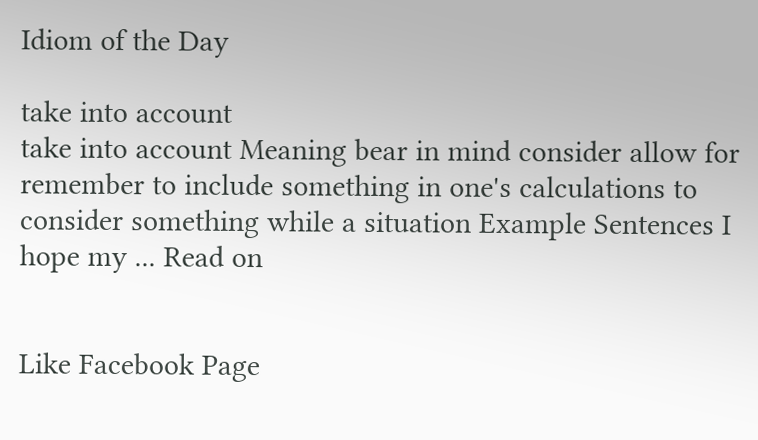Idiom of the Day

take into account
take into account Meaning bear in mind consider allow for remember to include something in one's calculations to consider something while a situation Example Sentences I hope my ... Read on


Like Facebook Page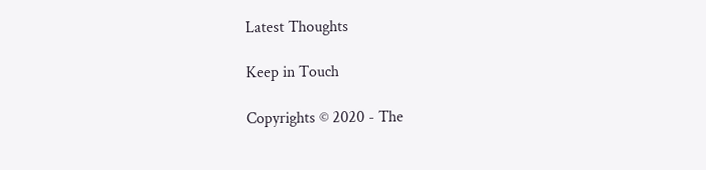Latest Thoughts

Keep in Touch

Copyrights © 2020 - The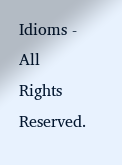Idioms - All Rights Reserved.